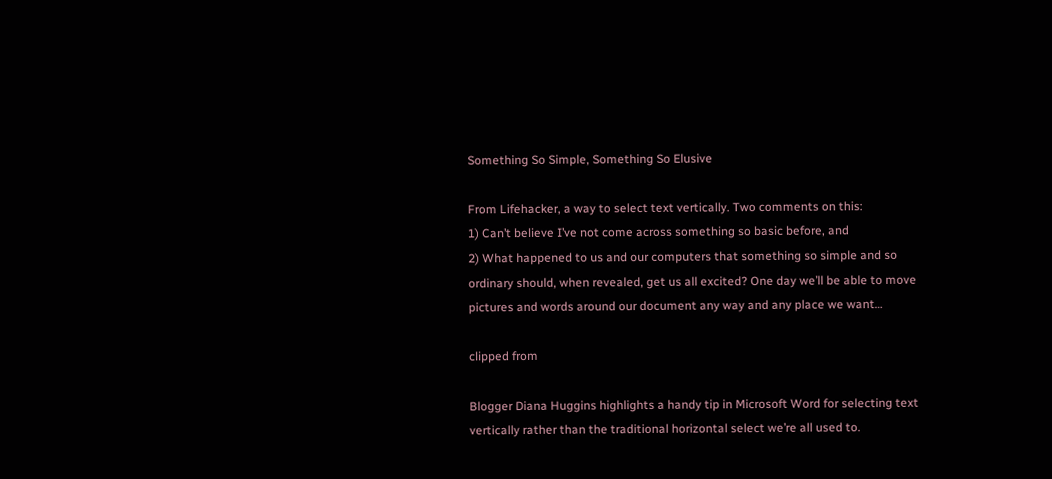Something So Simple, Something So Elusive

From Lifehacker, a way to select text vertically. Two comments on this:
1) Can’t believe I’ve not come across something so basic before, and
2) What happened to us and our computers that something so simple and so ordinary should, when revealed, get us all excited? One day we’ll be able to move pictures and words around our document any way and any place we want…

clipped from

Blogger Diana Huggins highlights a handy tip in Microsoft Word for selecting text vertically rather than the traditional horizontal select we’re all used to.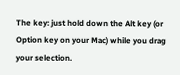The key: just hold down the Alt key (or Option key on your Mac) while you drag your selection.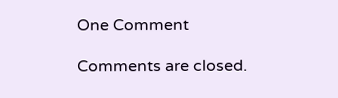One Comment

Comments are closed.